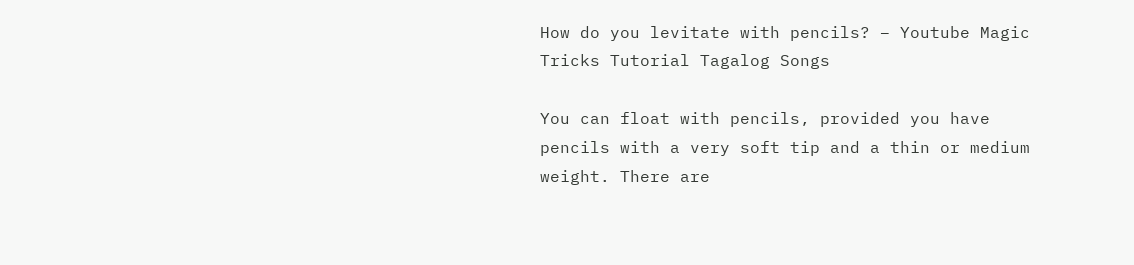How do you levitate with pencils? – Youtube Magic Tricks Tutorial Tagalog Songs

You can float with pencils, provided you have pencils with a very soft tip and a thin or medium weight. There are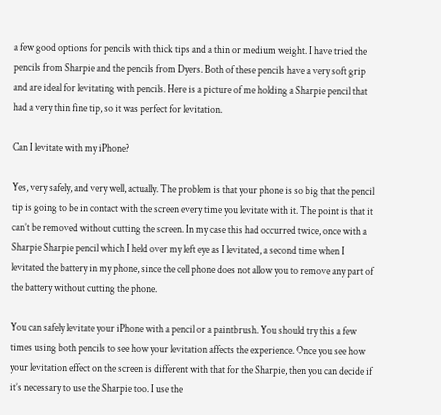a few good options for pencils with thick tips and a thin or medium weight. I have tried the pencils from Sharpie and the pencils from Dyers. Both of these pencils have a very soft grip and are ideal for levitating with pencils. Here is a picture of me holding a Sharpie pencil that had a very thin fine tip, so it was perfect for levitation.

Can I levitate with my iPhone?

Yes, very safely, and very well, actually. The problem is that your phone is so big that the pencil tip is going to be in contact with the screen every time you levitate with it. The point is that it can’t be removed without cutting the screen. In my case this had occurred twice, once with a Sharpie Sharpie pencil which I held over my left eye as I levitated, a second time when I levitated the battery in my phone, since the cell phone does not allow you to remove any part of the battery without cutting the phone.

You can safely levitate your iPhone with a pencil or a paintbrush. You should try this a few times using both pencils to see how your levitation affects the experience. Once you see how your levitation effect on the screen is different with that for the Sharpie, then you can decide if it’s necessary to use the Sharpie too. I use the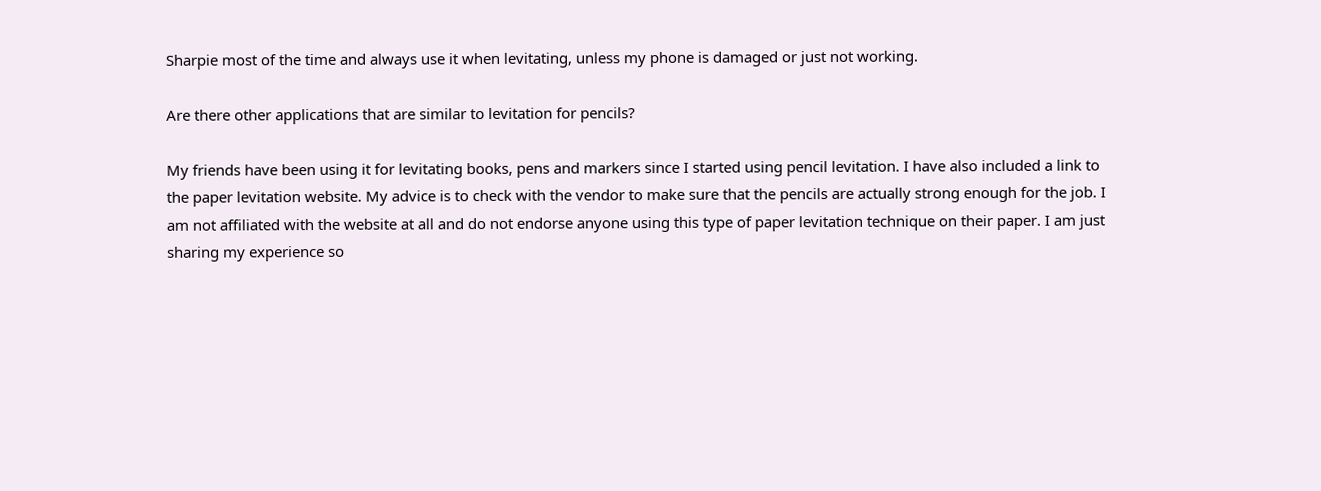Sharpie most of the time and always use it when levitating, unless my phone is damaged or just not working.

Are there other applications that are similar to levitation for pencils?

My friends have been using it for levitating books, pens and markers since I started using pencil levitation. I have also included a link to the paper levitation website. My advice is to check with the vendor to make sure that the pencils are actually strong enough for the job. I am not affiliated with the website at all and do not endorse anyone using this type of paper levitation technique on their paper. I am just sharing my experience so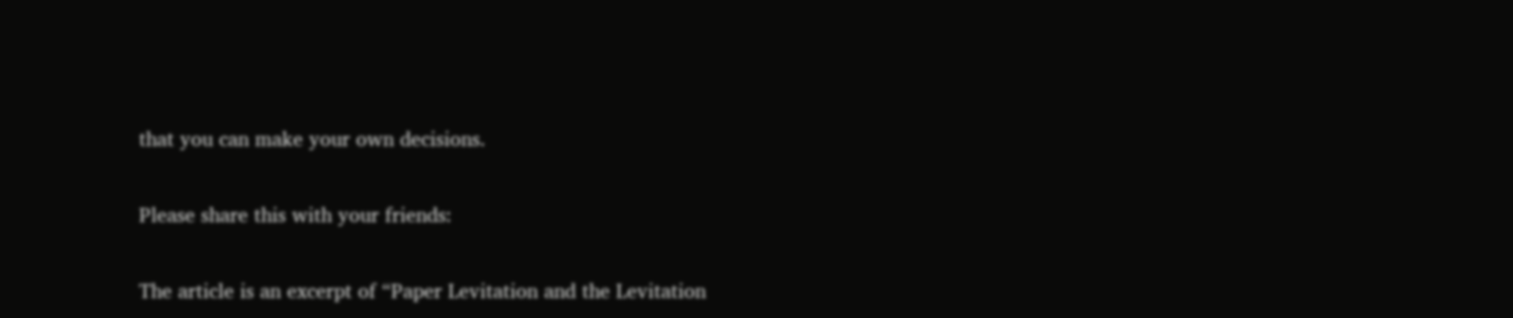that you can make your own decisions.

Please share this with your friends:

The article is an excerpt of “Paper Levitation and the Levitation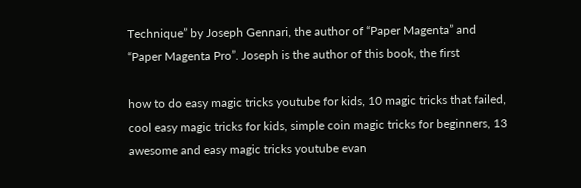Technique” by Joseph Gennari, the author of “Paper Magenta” and “Paper Magenta Pro”. Joseph is the author of this book, the first

how to do easy magic tricks youtube for kids, 10 magic tricks that failed, cool easy magic tricks for kids, simple coin magic tricks for beginners, 13 awesome and easy magic tricks youtube evan